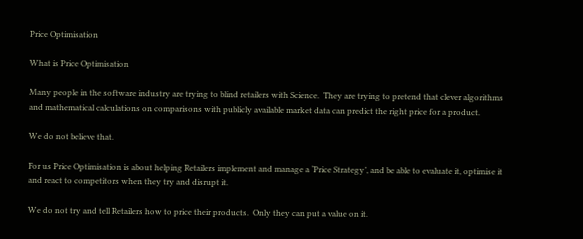Price Optimisation

What is Price Optimisation

Many people in the software industry are trying to blind retailers with Science.  They are trying to pretend that clever algorithms and mathematical calculations on comparisons with publicly available market data can predict the right price for a product.

We do not believe that.

For us Price Optimisation is about helping Retailers implement and manage a ‘Price Strategy’, and be able to evaluate it, optimise it and react to competitors when they try and disrupt it.

We do not try and tell Retailers how to price their products.  Only they can put a value on it.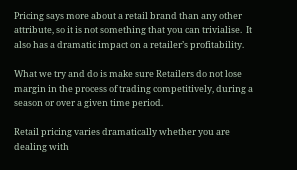Pricing says more about a retail brand than any other attribute, so it is not something that you can trivialise.  It also has a dramatic impact on a retailer’s profitability.

What we try and do is make sure Retailers do not lose margin in the process of trading competitively, during a season or over a given time period.

Retail pricing varies dramatically whether you are dealing with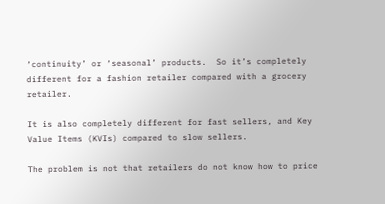‘continuity’ or ‘seasonal’ products.  So it’s completely different for a fashion retailer compared with a grocery retailer.

It is also completely different for fast sellers, and Key Value Items (KVIs) compared to slow sellers.

The problem is not that retailers do not know how to price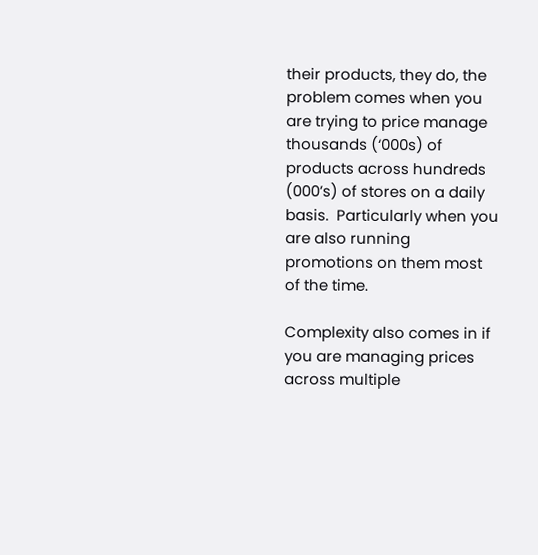their products, they do, the problem comes when you are trying to price manage thousands (‘000s) of products across hundreds (000’s) of stores on a daily basis.  Particularly when you are also running promotions on them most of the time.

Complexity also comes in if you are managing prices across multiple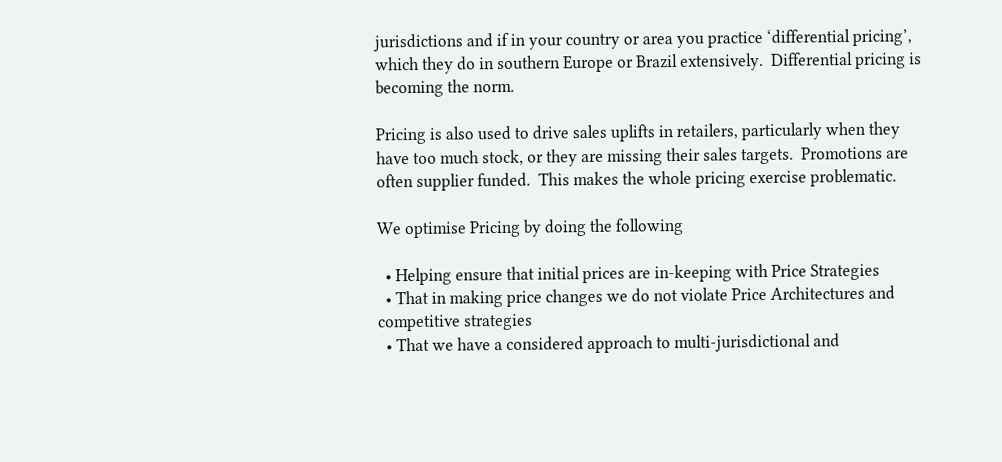jurisdictions and if in your country or area you practice ‘differential pricing’, which they do in southern Europe or Brazil extensively.  Differential pricing is becoming the norm.

Pricing is also used to drive sales uplifts in retailers, particularly when they have too much stock, or they are missing their sales targets.  Promotions are often supplier funded.  This makes the whole pricing exercise problematic.

We optimise Pricing by doing the following

  • Helping ensure that initial prices are in-keeping with Price Strategies
  • That in making price changes we do not violate Price Architectures and competitive strategies
  • That we have a considered approach to multi-jurisdictional and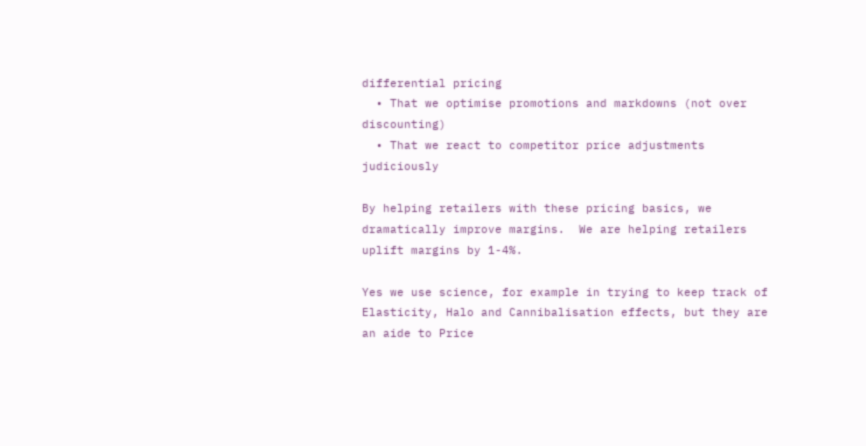differential pricing
  • That we optimise promotions and markdowns (not over discounting)
  • That we react to competitor price adjustments judiciously

By helping retailers with these pricing basics, we dramatically improve margins.  We are helping retailers uplift margins by 1-4%.

Yes we use science, for example in trying to keep track of Elasticity, Halo and Cannibalisation effects, but they are an aide to Price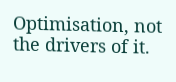Optimisation, not the drivers of it.